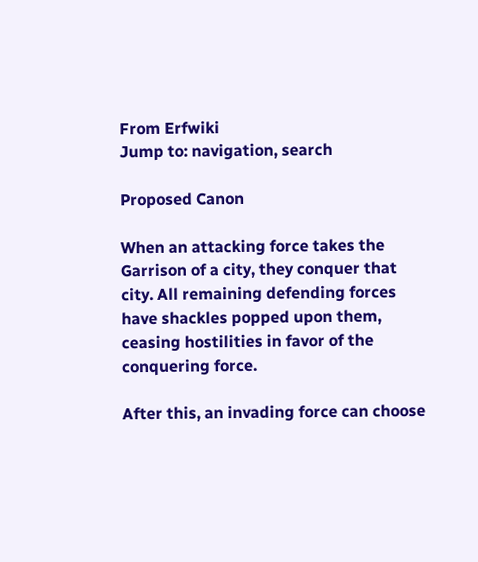From Erfwiki
Jump to: navigation, search

Proposed Canon

When an attacking force takes the Garrison of a city, they conquer that city. All remaining defending forces have shackles popped upon them, ceasing hostilities in favor of the conquering force.

After this, an invading force can choose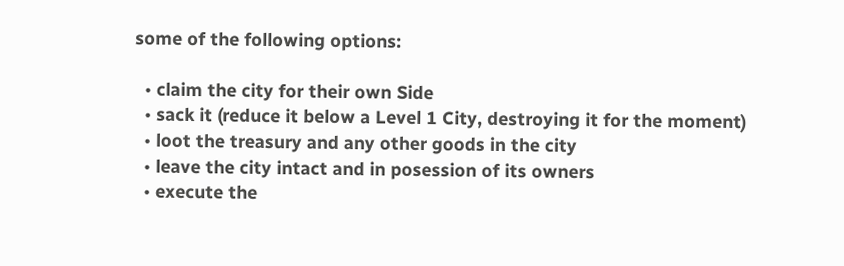some of the following options:

  • claim the city for their own Side
  • sack it (reduce it below a Level 1 City, destroying it for the moment)
  • loot the treasury and any other goods in the city
  • leave the city intact and in posession of its owners
  • execute the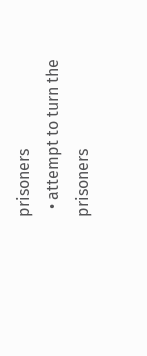prisoners
  • attempt to turn the prisoners